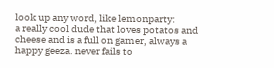look up any word, like lemonparty:
a really cool dude that loves potatos and cheese and is a full on gamer, always a happy geeza. never fails to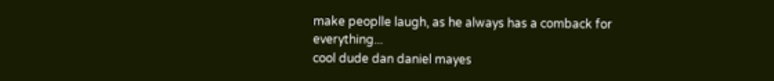make peoplle laugh, as he always has a comback for everything...
cool dude dan daniel mayes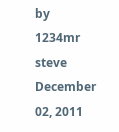by 1234mr steve December 02, 2011